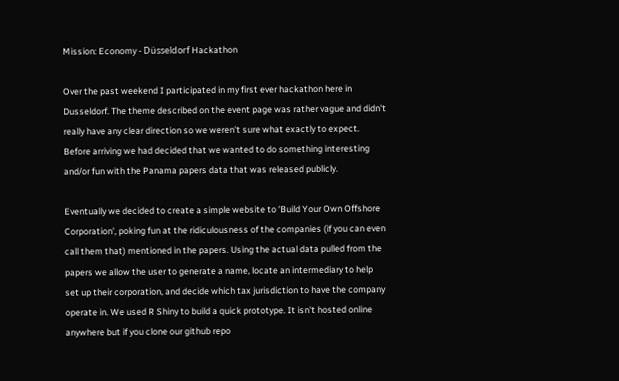Mission: Economy - Düsseldorf Hackathon

Over the past weekend I participated in my first ever hackathon here in Dusseldorf. The theme described on the event page was rather vague and didn't really have any clear direction so we weren't sure what exactly to expect. Before arriving we had decided that we wanted to do something interesting and/or fun with the Panama papers data that was released publicly.

Eventually we decided to create a simple website to 'Build Your Own Offshore Corporation', poking fun at the ridiculousness of the companies (if you can even call them that) mentioned in the papers. Using the actual data pulled from the papers we allow the user to generate a name, locate an intermediary to help set up their corporation, and decide which tax jurisdiction to have the company operate in. We used R Shiny to build a quick prototype. It isn't hosted online anywhere but if you clone our github repo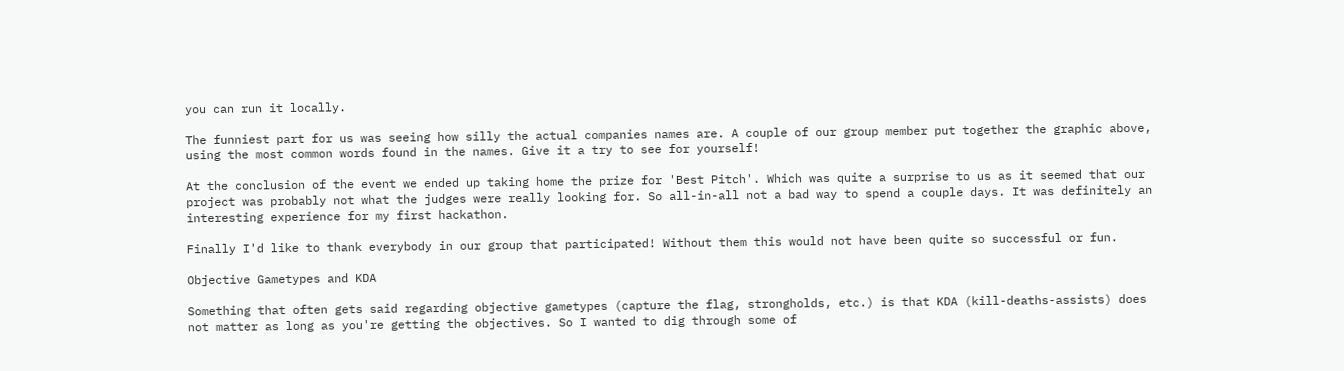you can run it locally.

The funniest part for us was seeing how silly the actual companies names are. A couple of our group member put together the graphic above, using the most common words found in the names. Give it a try to see for yourself!

At the conclusion of the event we ended up taking home the prize for 'Best Pitch'. Which was quite a surprise to us as it seemed that our project was probably not what the judges were really looking for. So all-in-all not a bad way to spend a couple days. It was definitely an interesting experience for my first hackathon.

Finally I'd like to thank everybody in our group that participated! Without them this would not have been quite so successful or fun.

Objective Gametypes and KDA

Something that often gets said regarding objective gametypes (capture the flag, strongholds, etc.) is that KDA (kill-deaths-assists) does not matter as long as you're getting the objectives. So I wanted to dig through some of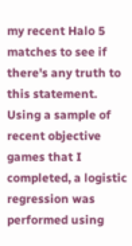my recent Halo 5 matches to see if there's any truth to this statement. Using a sample of recent objective games that I completed, a logistic regression was performed using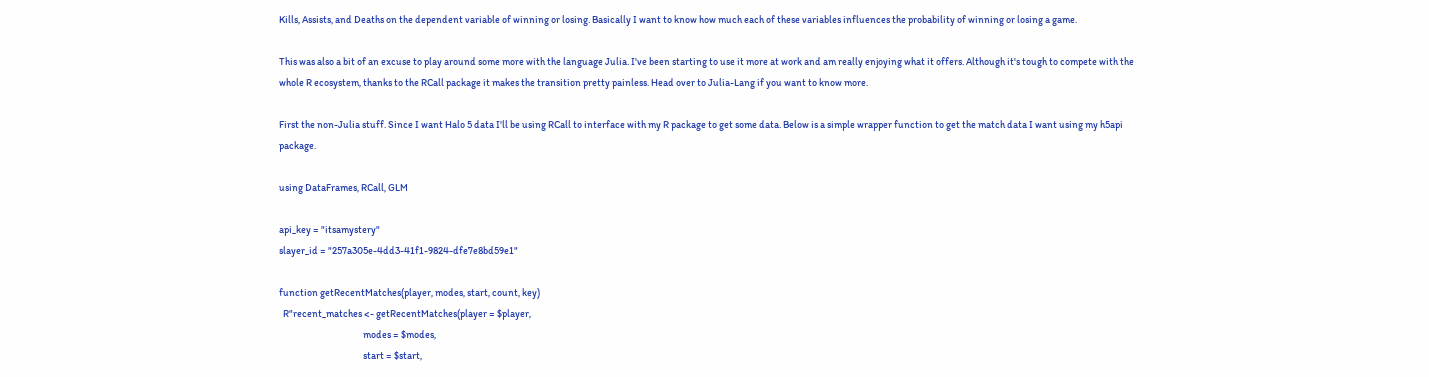Kills, Assists, and Deaths on the dependent variable of winning or losing. Basically I want to know how much each of these variables influences the probability of winning or losing a game.

This was also a bit of an excuse to play around some more with the language Julia. I've been starting to use it more at work and am really enjoying what it offers. Although it's tough to compete with the whole R ecosystem, thanks to the RCall package it makes the transition pretty painless. Head over to Julia-Lang if you want to know more.

First the non-Julia stuff. Since I want Halo 5 data I'll be using RCall to interface with my R package to get some data. Below is a simple wrapper function to get the match data I want using my h5api package.

using DataFrames, RCall, GLM

api_key = "itsamystery"
slayer_id = "257a305e-4dd3-41f1-9824-dfe7e8bd59e1"

function getRecentMatches(player, modes, start, count, key)
  R"recent_matches <- getRecentMatches(player = $player,
                                          modes = $modes,
                                          start = $start,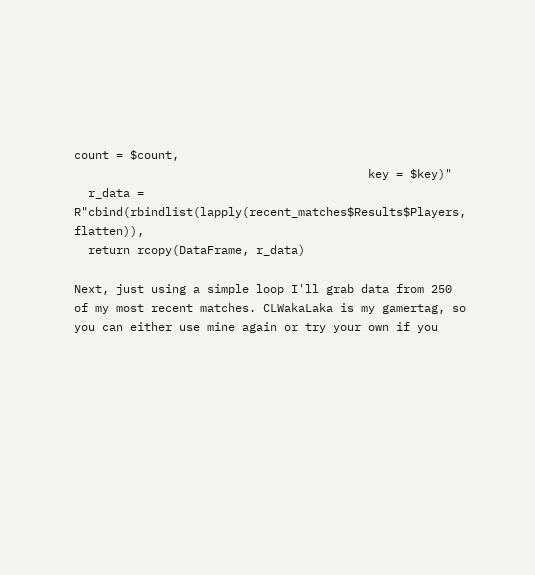count = $count,
                                          key = $key)"
  r_data = R"cbind(rbindlist(lapply(recent_matches$Results$Players, flatten)),
  return rcopy(DataFrame, r_data)

Next, just using a simple loop I'll grab data from 250 of my most recent matches. CLWakaLaka is my gamertag, so you can either use mine again or try your own if you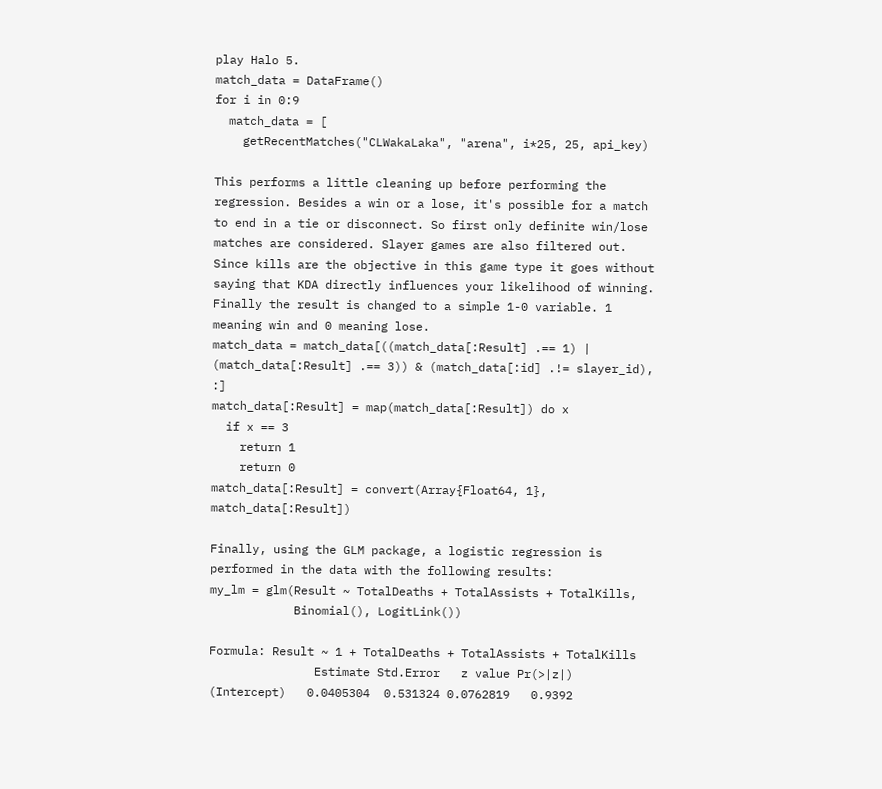play Halo 5.
match_data = DataFrame()
for i in 0:9
  match_data = [
    getRecentMatches("CLWakaLaka", "arena", i*25, 25, api_key)

This performs a little cleaning up before performing the regression. Besides a win or a lose, it's possible for a match to end in a tie or disconnect. So first only definite win/lose matches are considered. Slayer games are also filtered out. Since kills are the objective in this game type it goes without saying that KDA directly influences your likelihood of winning. Finally the result is changed to a simple 1-0 variable. 1 meaning win and 0 meaning lose.
match_data = match_data[((match_data[:Result] .== 1) | (match_data[:Result] .== 3)) & (match_data[:id] .!= slayer_id), :]
match_data[:Result] = map(match_data[:Result]) do x
  if x == 3
    return 1
    return 0
match_data[:Result] = convert(Array{Float64, 1}, match_data[:Result])

Finally, using the GLM package, a logistic regression is performed in the data with the following results:
my_lm = glm(Result ~ TotalDeaths + TotalAssists + TotalKills,
            Binomial(), LogitLink())

Formula: Result ~ 1 + TotalDeaths + TotalAssists + TotalKills
               Estimate Std.Error   z value Pr(>|z|)
(Intercept)   0.0405304  0.531324 0.0762819   0.9392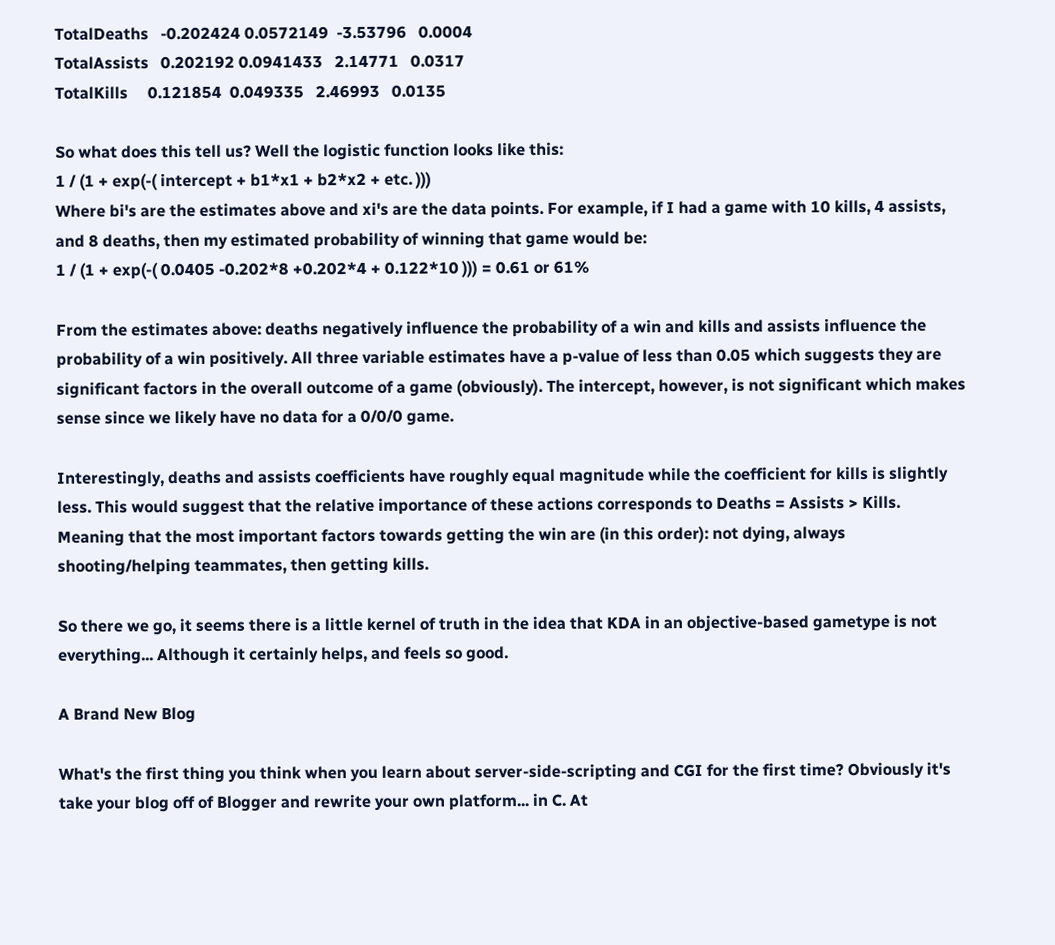TotalDeaths   -0.202424 0.0572149  -3.53796   0.0004
TotalAssists   0.202192 0.0941433   2.14771   0.0317
TotalKills     0.121854  0.049335   2.46993   0.0135

So what does this tell us? Well the logistic function looks like this:
1 / (1 + exp(-( intercept + b1*x1 + b2*x2 + etc. )))
Where bi's are the estimates above and xi's are the data points. For example, if I had a game with 10 kills, 4 assists, and 8 deaths, then my estimated probability of winning that game would be:
1 / (1 + exp(-( 0.0405 -0.202*8 +0.202*4 + 0.122*10 ))) = 0.61 or 61%

From the estimates above: deaths negatively influence the probability of a win and kills and assists influence the probability of a win positively. All three variable estimates have a p-value of less than 0.05 which suggests they are significant factors in the overall outcome of a game (obviously). The intercept, however, is not significant which makes sense since we likely have no data for a 0/0/0 game.

Interestingly, deaths and assists coefficients have roughly equal magnitude while the coefficient for kills is slightly less. This would suggest that the relative importance of these actions corresponds to Deaths = Assists > Kills. Meaning that the most important factors towards getting the win are (in this order): not dying, always shooting/helping teammates, then getting kills.

So there we go, it seems there is a little kernel of truth in the idea that KDA in an objective-based gametype is not everything... Although it certainly helps, and feels so good.

A Brand New Blog

What's the first thing you think when you learn about server-side-scripting and CGI for the first time? Obviously it's take your blog off of Blogger and rewrite your own platform... in C. At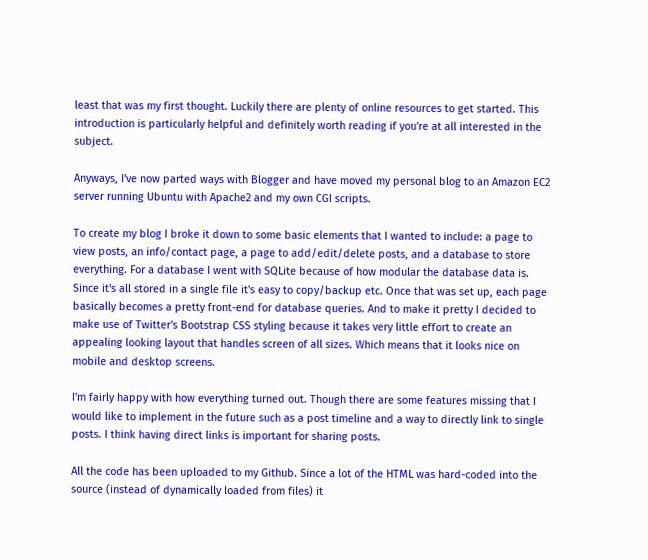least that was my first thought. Luckily there are plenty of online resources to get started. This introduction is particularly helpful and definitely worth reading if you're at all interested in the subject.

Anyways, I've now parted ways with Blogger and have moved my personal blog to an Amazon EC2 server running Ubuntu with Apache2 and my own CGI scripts.

To create my blog I broke it down to some basic elements that I wanted to include: a page to view posts, an info/contact page, a page to add/edit/delete posts, and a database to store everything. For a database I went with SQLite because of how modular the database data is. Since it's all stored in a single file it's easy to copy/backup etc. Once that was set up, each page basically becomes a pretty front-end for database queries. And to make it pretty I decided to make use of Twitter's Bootstrap CSS styling because it takes very little effort to create an appealing looking layout that handles screen of all sizes. Which means that it looks nice on mobile and desktop screens.

I'm fairly happy with how everything turned out. Though there are some features missing that I would like to implement in the future such as a post timeline and a way to directly link to single posts. I think having direct links is important for sharing posts.

All the code has been uploaded to my Github. Since a lot of the HTML was hard-coded into the source (instead of dynamically loaded from files) it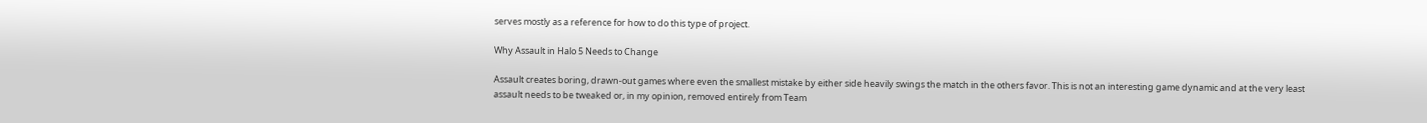serves mostly as a reference for how to do this type of project.

Why Assault in Halo 5 Needs to Change

Assault creates boring, drawn-out games where even the smallest mistake by either side heavily swings the match in the others favor. This is not an interesting game dynamic and at the very least assault needs to be tweaked or, in my opinion, removed entirely from Team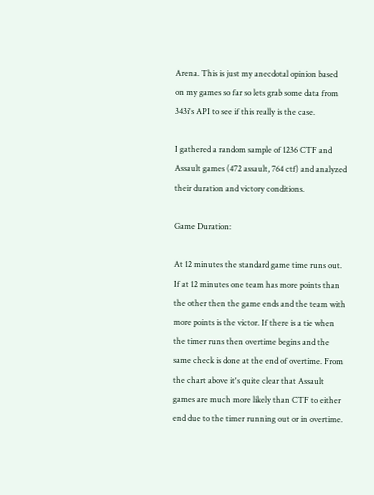Arena. This is just my anecdotal opinion based on my games so far so lets grab some data from 343i's API to see if this really is the case.

I gathered a random sample of 1236 CTF and Assault games (472 assault, 764 ctf) and analyzed their duration and victory conditions.

Game Duration:

At 12 minutes the standard game time runs out. If at 12 minutes one team has more points than the other then the game ends and the team with more points is the victor. If there is a tie when the timer runs then overtime begins and the same check is done at the end of overtime. From the chart above it's quite clear that Assault games are much more likely than CTF to either end due to the timer running out or in overtime.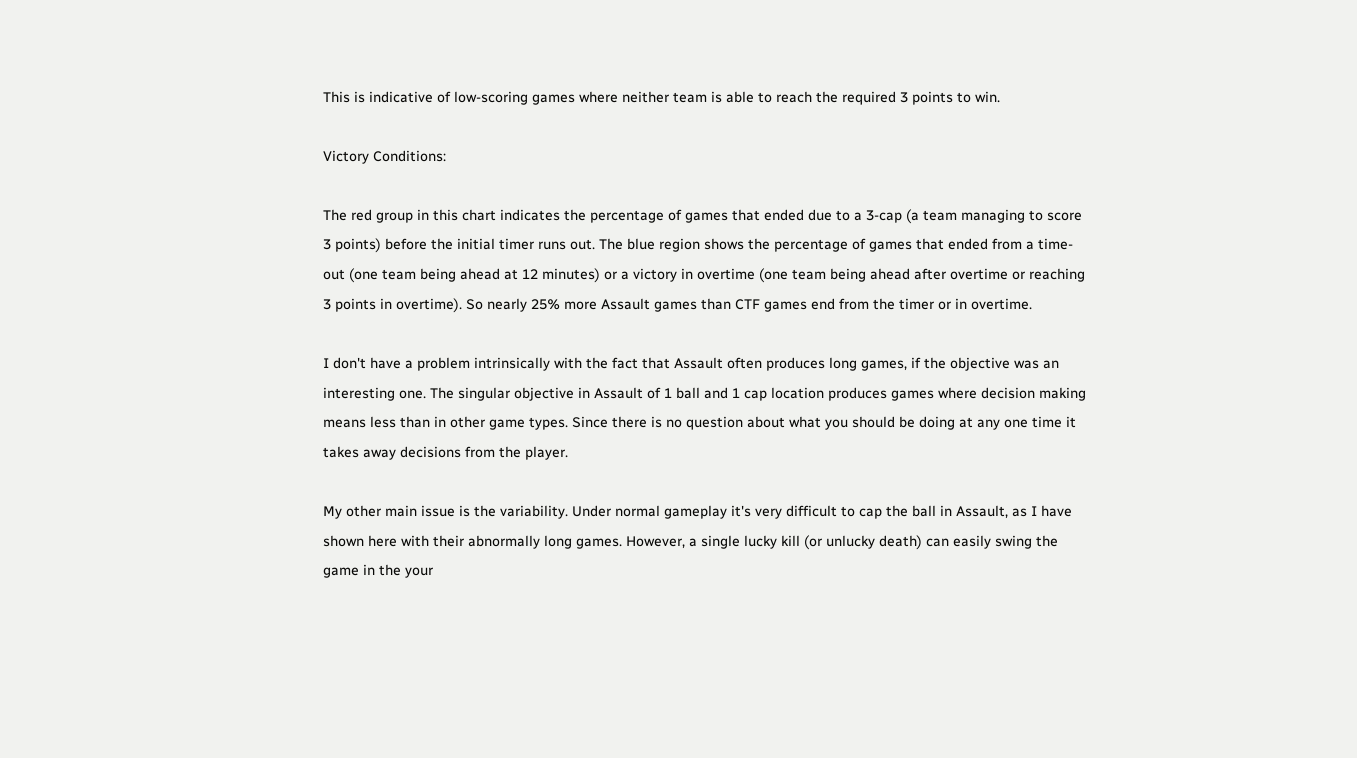This is indicative of low-scoring games where neither team is able to reach the required 3 points to win.

Victory Conditions:

The red group in this chart indicates the percentage of games that ended due to a 3-cap (a team managing to score 3 points) before the initial timer runs out. The blue region shows the percentage of games that ended from a time-out (one team being ahead at 12 minutes) or a victory in overtime (one team being ahead after overtime or reaching 3 points in overtime). So nearly 25% more Assault games than CTF games end from the timer or in overtime.

I don't have a problem intrinsically with the fact that Assault often produces long games, if the objective was an interesting one. The singular objective in Assault of 1 ball and 1 cap location produces games where decision making means less than in other game types. Since there is no question about what you should be doing at any one time it takes away decisions from the player.

My other main issue is the variability. Under normal gameplay it's very difficult to cap the ball in Assault, as I have shown here with their abnormally long games. However, a single lucky kill (or unlucky death) can easily swing the game in the your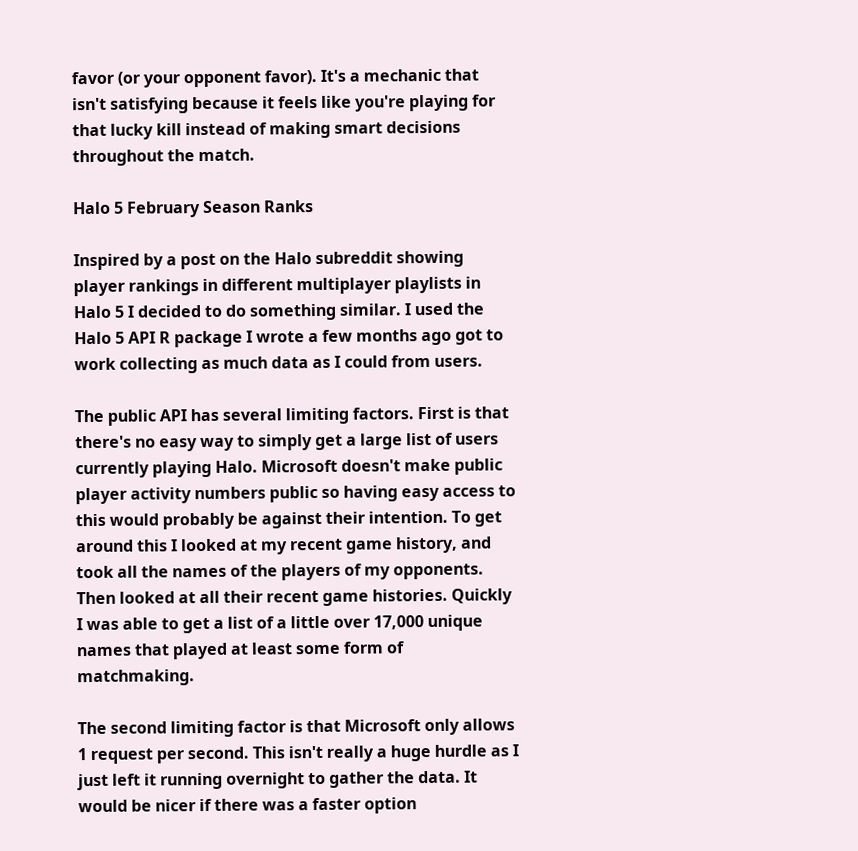favor (or your opponent favor). It's a mechanic that isn't satisfying because it feels like you're playing for that lucky kill instead of making smart decisions throughout the match.

Halo 5 February Season Ranks

Inspired by a post on the Halo subreddit showing player rankings in different multiplayer playlists in Halo 5 I decided to do something similar. I used the Halo 5 API R package I wrote a few months ago got to work collecting as much data as I could from users.

The public API has several limiting factors. First is that there's no easy way to simply get a large list of users currently playing Halo. Microsoft doesn't make public player activity numbers public so having easy access to this would probably be against their intention. To get around this I looked at my recent game history, and took all the names of the players of my opponents. Then looked at all their recent game histories. Quickly I was able to get a list of a little over 17,000 unique names that played at least some form of matchmaking.

The second limiting factor is that Microsoft only allows 1 request per second. This isn't really a huge hurdle as I just left it running overnight to gather the data. It would be nicer if there was a faster option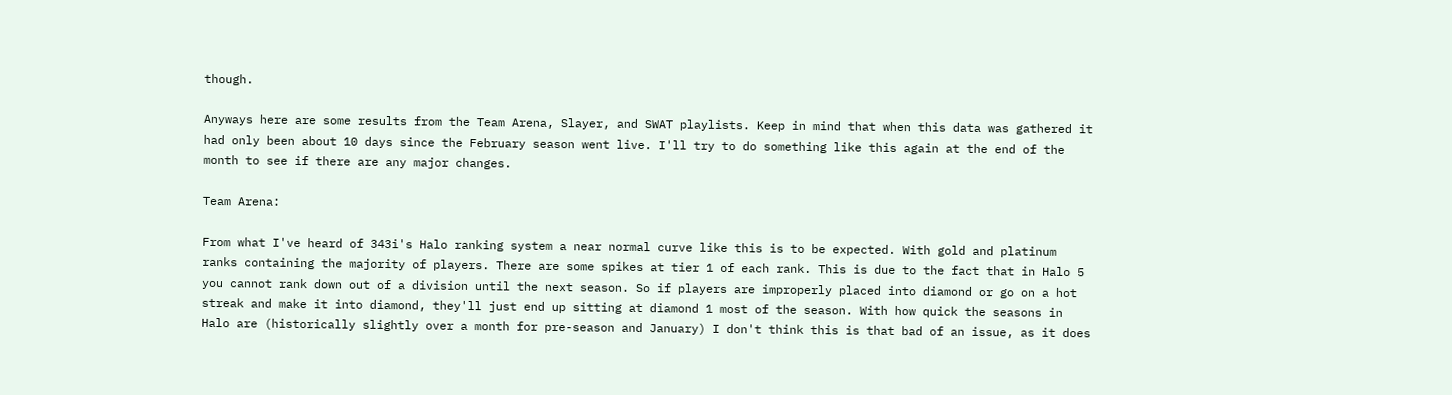though.

Anyways here are some results from the Team Arena, Slayer, and SWAT playlists. Keep in mind that when this data was gathered it had only been about 10 days since the February season went live. I'll try to do something like this again at the end of the month to see if there are any major changes.

Team Arena:

From what I've heard of 343i's Halo ranking system a near normal curve like this is to be expected. With gold and platinum ranks containing the majority of players. There are some spikes at tier 1 of each rank. This is due to the fact that in Halo 5 you cannot rank down out of a division until the next season. So if players are improperly placed into diamond or go on a hot streak and make it into diamond, they'll just end up sitting at diamond 1 most of the season. With how quick the seasons in Halo are (historically slightly over a month for pre-season and January) I don't think this is that bad of an issue, as it does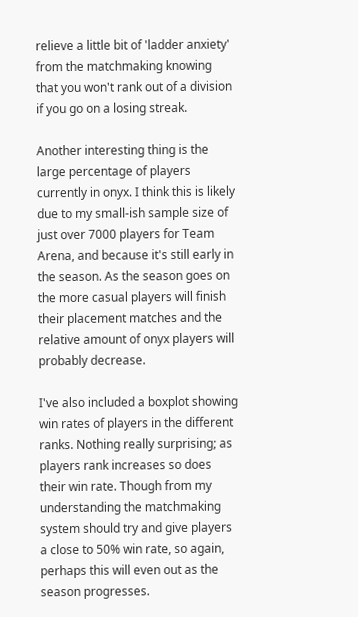relieve a little bit of 'ladder anxiety' from the matchmaking knowing that you won't rank out of a division if you go on a losing streak.

Another interesting thing is the large percentage of players currently in onyx. I think this is likely due to my small-ish sample size of just over 7000 players for Team Arena, and because it's still early in the season. As the season goes on the more casual players will finish their placement matches and the relative amount of onyx players will probably decrease.

I've also included a boxplot showing win rates of players in the different ranks. Nothing really surprising; as players rank increases so does their win rate. Though from my understanding the matchmaking system should try and give players a close to 50% win rate, so again, perhaps this will even out as the season progresses.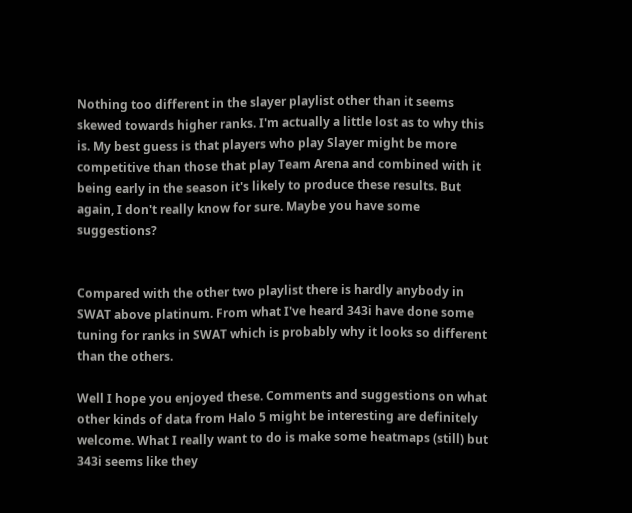Nothing too different in the slayer playlist other than it seems skewed towards higher ranks. I'm actually a little lost as to why this is. My best guess is that players who play Slayer might be more competitive than those that play Team Arena and combined with it being early in the season it's likely to produce these results. But again, I don't really know for sure. Maybe you have some suggestions?


Compared with the other two playlist there is hardly anybody in SWAT above platinum. From what I've heard 343i have done some tuning for ranks in SWAT which is probably why it looks so different than the others.

Well I hope you enjoyed these. Comments and suggestions on what other kinds of data from Halo 5 might be interesting are definitely welcome. What I really want to do is make some heatmaps (still) but 343i seems like they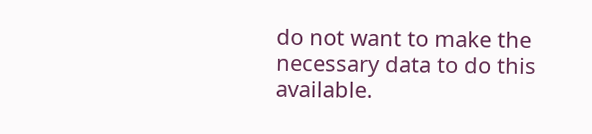do not want to make the necessary data to do this available.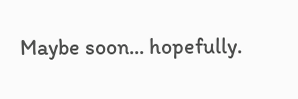Maybe soon... hopefully.